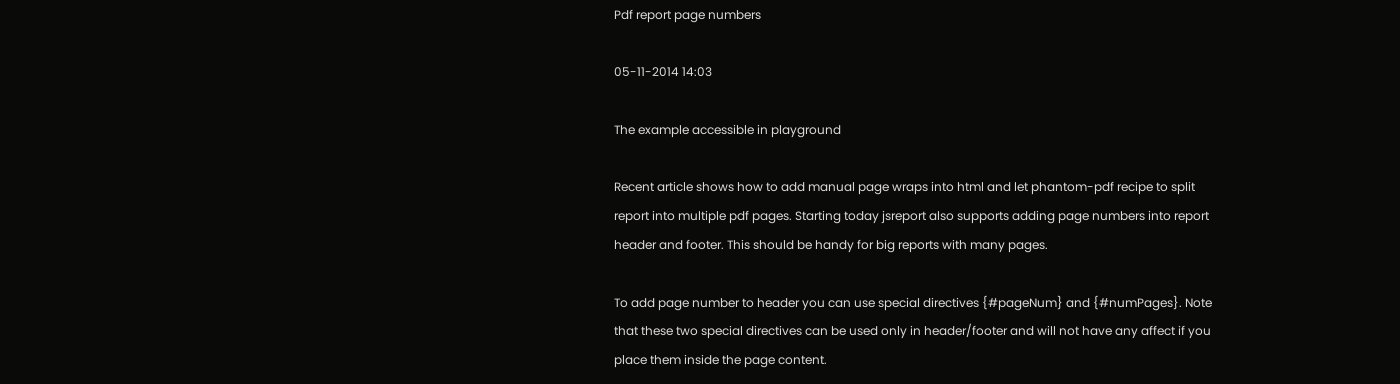Pdf report page numbers

05-11-2014 14:03

The example accessible in playground

Recent article shows how to add manual page wraps into html and let phantom-pdf recipe to split report into multiple pdf pages. Starting today jsreport also supports adding page numbers into report header and footer. This should be handy for big reports with many pages.

To add page number to header you can use special directives {#pageNum} and {#numPages}. Note that these two special directives can be used only in header/footer and will not have any affect if you place them inside the page content.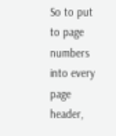So to put to page numbers into every page header,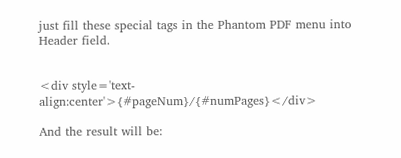just fill these special tags in the Phantom PDF menu into Header field.


<div style='text-align:center'>{#pageNum}/{#numPages}</div>

And the result will be: